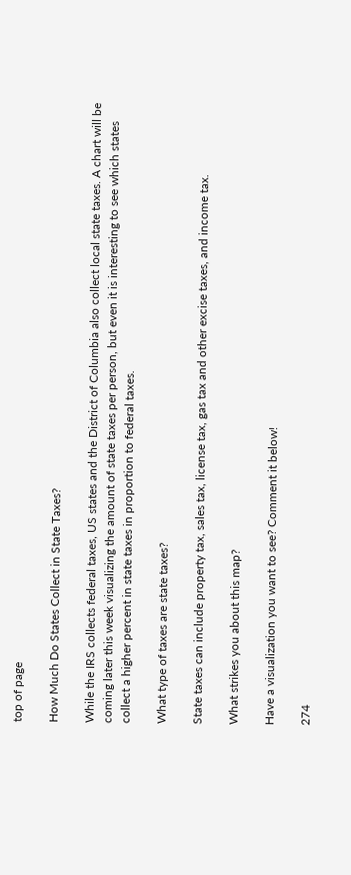top of page

How Much Do States Collect in State Taxes?

While the IRS collects federal taxes, US states and the District of Columbia also collect local state taxes. A chart will be coming later this week visualizing the amount of state taxes per person, but even it is interesting to see which states collect a higher percent in state taxes in proportion to federal taxes.

What type of taxes are state taxes?

State taxes can include property tax, sales tax, license tax, gas tax and other excise taxes, and income tax.

What strikes you about this map?

Have a visualization you want to see? Comment it below!

274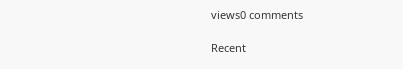views0 comments

Recent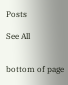Posts

See All


bottom of page